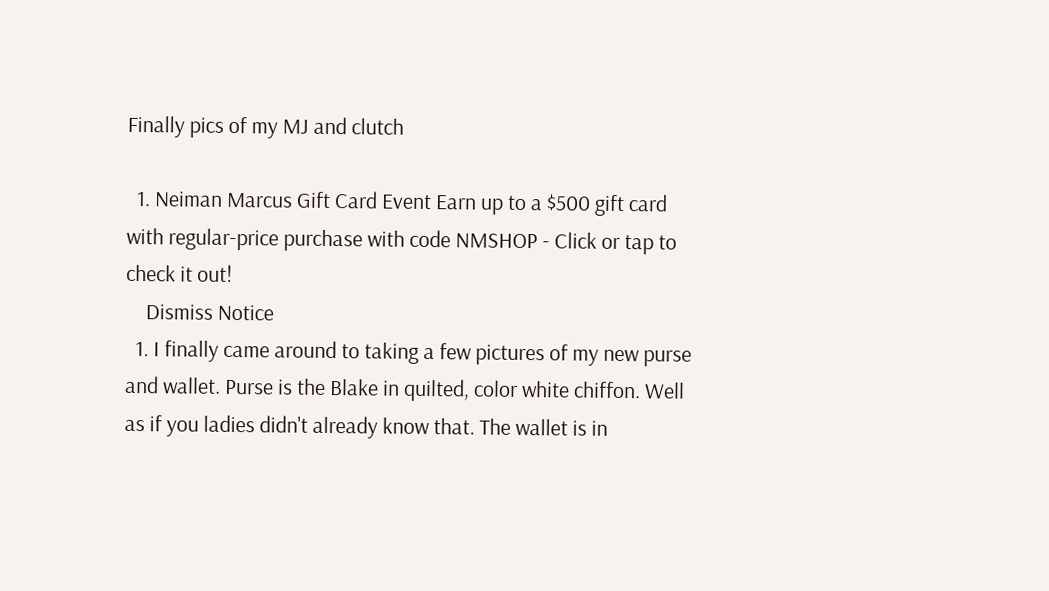Finally pics of my MJ and clutch

  1. Neiman Marcus Gift Card Event Earn up to a $500 gift card with regular-price purchase with code NMSHOP - Click or tap to check it out!
    Dismiss Notice
  1. I finally came around to taking a few pictures of my new purse and wallet. Purse is the Blake in quilted, color white chiffon. Well as if you ladies didn't already know that. The wallet is in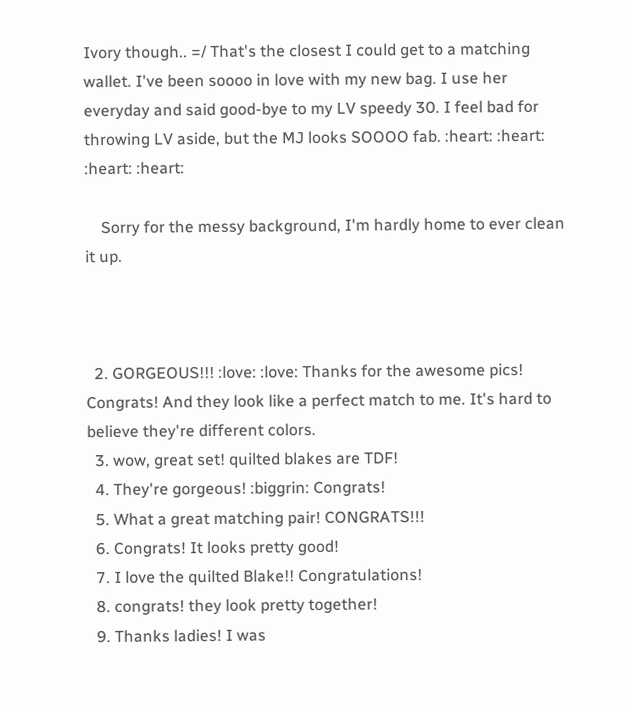Ivory though.. =/ That's the closest I could get to a matching wallet. I've been soooo in love with my new bag. I use her everyday and said good-bye to my LV speedy 30. I feel bad for throwing LV aside, but the MJ looks SOOOO fab. :heart: :heart: :heart: :heart:

    Sorry for the messy background, I'm hardly home to ever clean it up.



  2. GORGEOUS!!! :love: :love: Thanks for the awesome pics! Congrats! And they look like a perfect match to me. It's hard to believe they're different colors.
  3. wow, great set! quilted blakes are TDF!
  4. They're gorgeous! :biggrin: Congrats!
  5. What a great matching pair! CONGRATS!!!
  6. Congrats! It looks pretty good!
  7. I love the quilted Blake!! Congratulations!
  8. congrats! they look pretty together!
  9. Thanks ladies! I was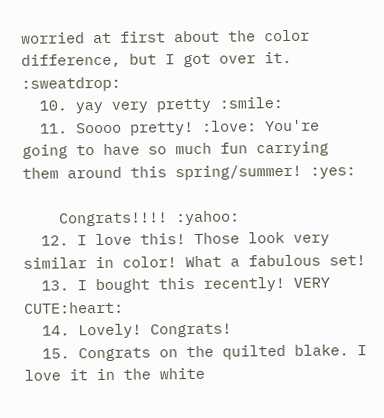worried at first about the color difference, but I got over it. :sweatdrop:
  10. yay very pretty :smile:
  11. Soooo pretty! :love: You're going to have so much fun carrying them around this spring/summer! :yes:

    Congrats!!!! :yahoo:
  12. I love this! Those look very similar in color! What a fabulous set!
  13. I bought this recently! VERY CUTE:heart:
  14. Lovely! Congrats!
  15. Congrats on the quilted blake. I love it in the white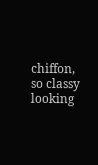chiffon, so classy looking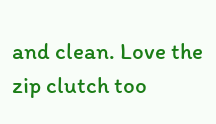and clean. Love the zip clutch too